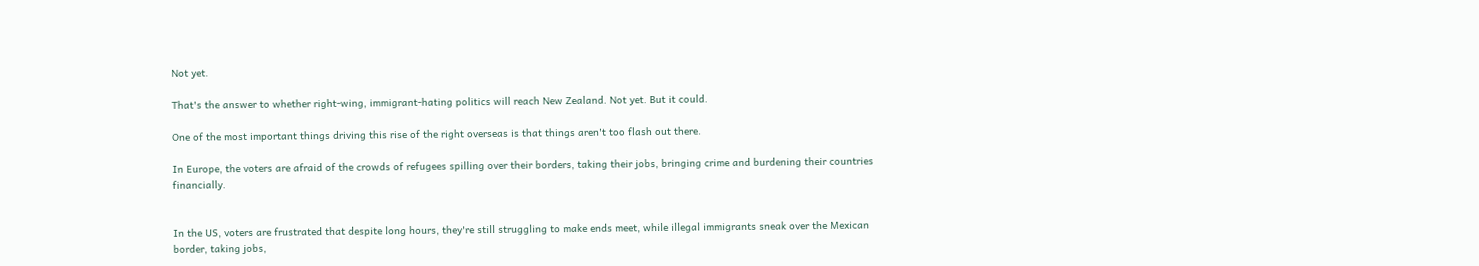Not yet.

That's the answer to whether right-wing, immigrant-hating politics will reach New Zealand. Not yet. But it could.

One of the most important things driving this rise of the right overseas is that things aren't too flash out there.

In Europe, the voters are afraid of the crowds of refugees spilling over their borders, taking their jobs, bringing crime and burdening their countries financially.


In the US, voters are frustrated that despite long hours, they're still struggling to make ends meet, while illegal immigrants sneak over the Mexican border, taking jobs,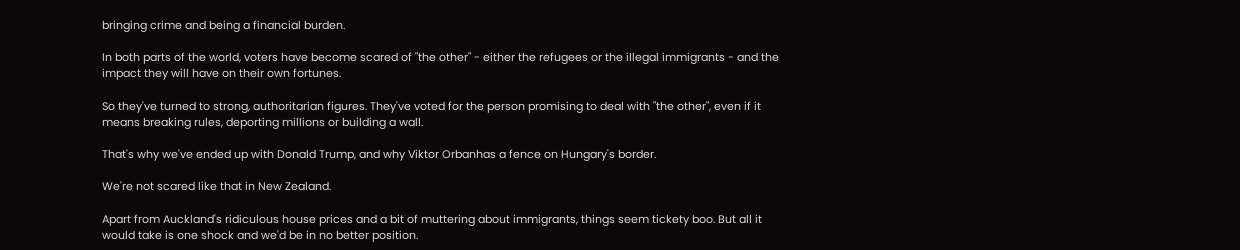bringing crime and being a financial burden.

In both parts of the world, voters have become scared of "the other" - either the refugees or the illegal immigrants - and the impact they will have on their own fortunes.

So they've turned to strong, authoritarian figures. They've voted for the person promising to deal with "the other", even if it means breaking rules, deporting millions or building a wall.

That's why we've ended up with Donald Trump, and why Viktor Orbanhas a fence on Hungary's border.

We're not scared like that in New Zealand.

Apart from Auckland's ridiculous house prices and a bit of muttering about immigrants, things seem tickety boo. But all it would take is one shock and we'd be in no better position.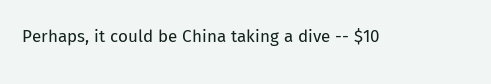Perhaps, it could be China taking a dive -- $10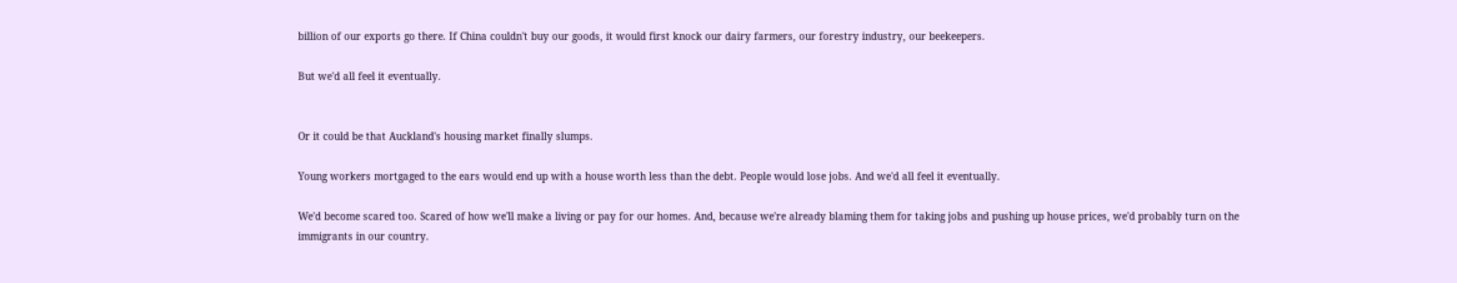billion of our exports go there. If China couldn't buy our goods, it would first knock our dairy farmers, our forestry industry, our beekeepers.

But we'd all feel it eventually.


Or it could be that Auckland's housing market finally slumps.

Young workers mortgaged to the ears would end up with a house worth less than the debt. People would lose jobs. And we'd all feel it eventually.

We'd become scared too. Scared of how we'll make a living or pay for our homes. And, because we're already blaming them for taking jobs and pushing up house prices, we'd probably turn on the immigrants in our country.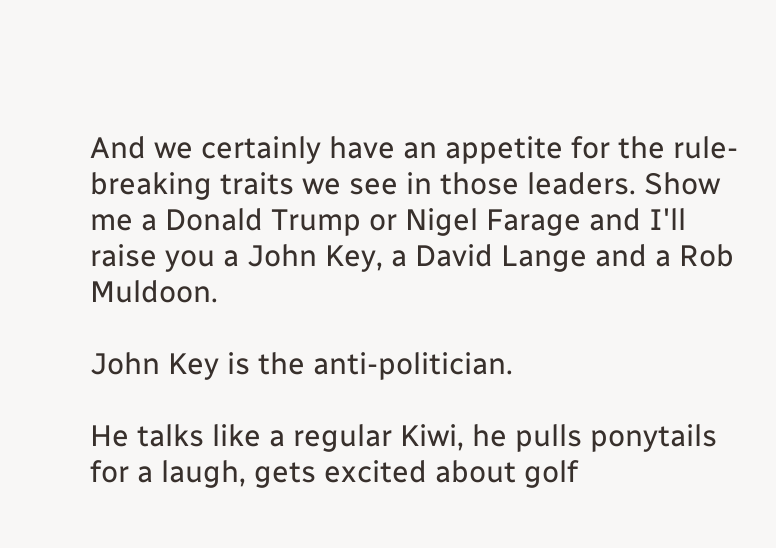And we certainly have an appetite for the rule-breaking traits we see in those leaders. Show me a Donald Trump or Nigel Farage and I'll raise you a John Key, a David Lange and a Rob Muldoon.

John Key is the anti-politician.

He talks like a regular Kiwi, he pulls ponytails for a laugh, gets excited about golf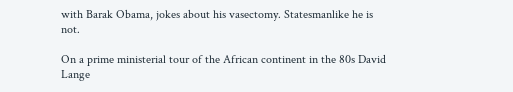with Barak Obama, jokes about his vasectomy. Statesmanlike he is not.

On a prime ministerial tour of the African continent in the 80s David Lange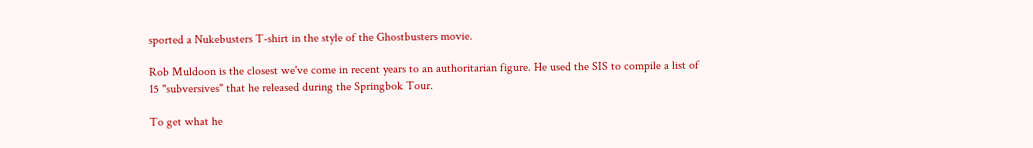sported a Nukebusters T-shirt in the style of the Ghostbusters movie.

Rob Muldoon is the closest we've come in recent years to an authoritarian figure. He used the SIS to compile a list of 15 "subversives" that he released during the Springbok Tour.

To get what he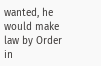wanted, he would make law by Order in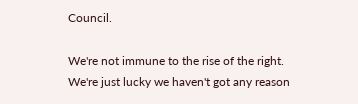Council.

We're not immune to the rise of the right. We're just lucky we haven't got any reason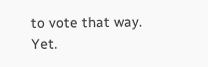to vote that way. Yet.